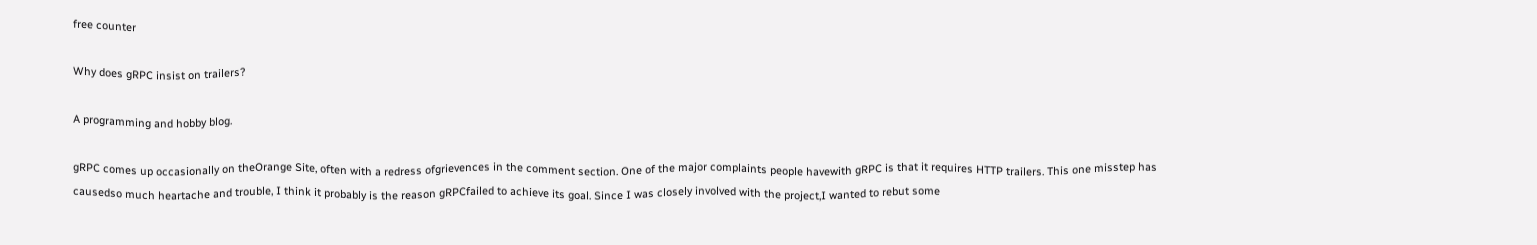free counter

Why does gRPC insist on trailers?

A programming and hobby blog.

gRPC comes up occasionally on theOrange Site, often with a redress ofgrievences in the comment section. One of the major complaints people havewith gRPC is that it requires HTTP trailers. This one misstep has causedso much heartache and trouble, I think it probably is the reason gRPCfailed to achieve its goal. Since I was closely involved with the project,I wanted to rebut some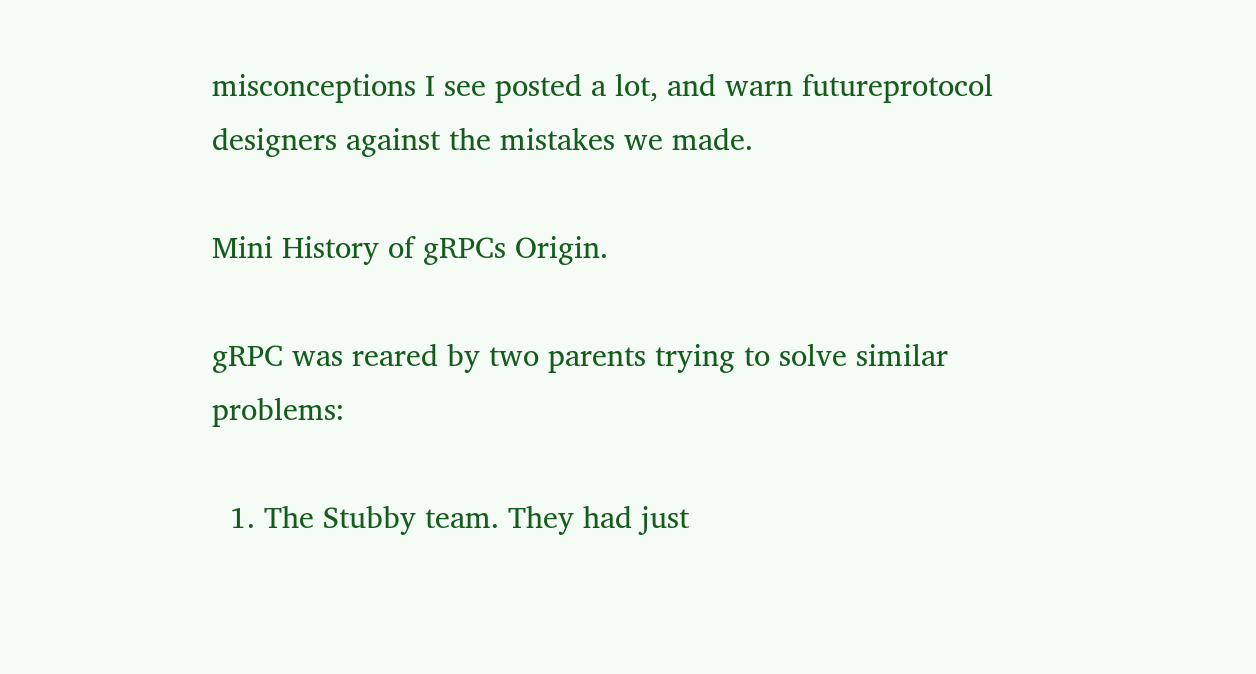misconceptions I see posted a lot, and warn futureprotocol designers against the mistakes we made.

Mini History of gRPCs Origin.

gRPC was reared by two parents trying to solve similar problems:

  1. The Stubby team. They had just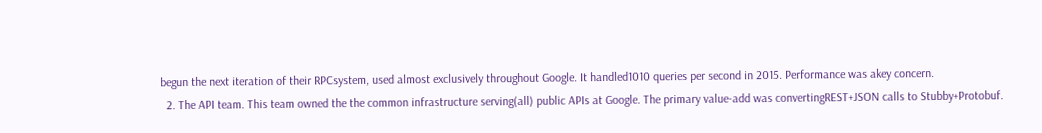begun the next iteration of their RPCsystem, used almost exclusively throughout Google. It handled1010 queries per second in 2015. Performance was akey concern.
  2. The API team. This team owned the the common infrastructure serving(all) public APIs at Google. The primary value-add was convertingREST+JSON calls to Stubby+Protobuf.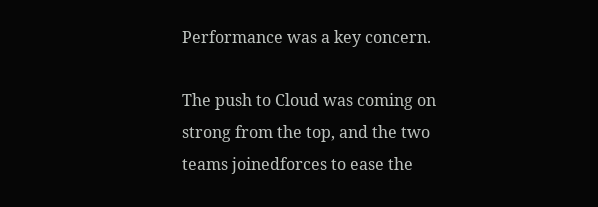Performance was a key concern.

The push to Cloud was coming on strong from the top, and the two teams joinedforces to ease the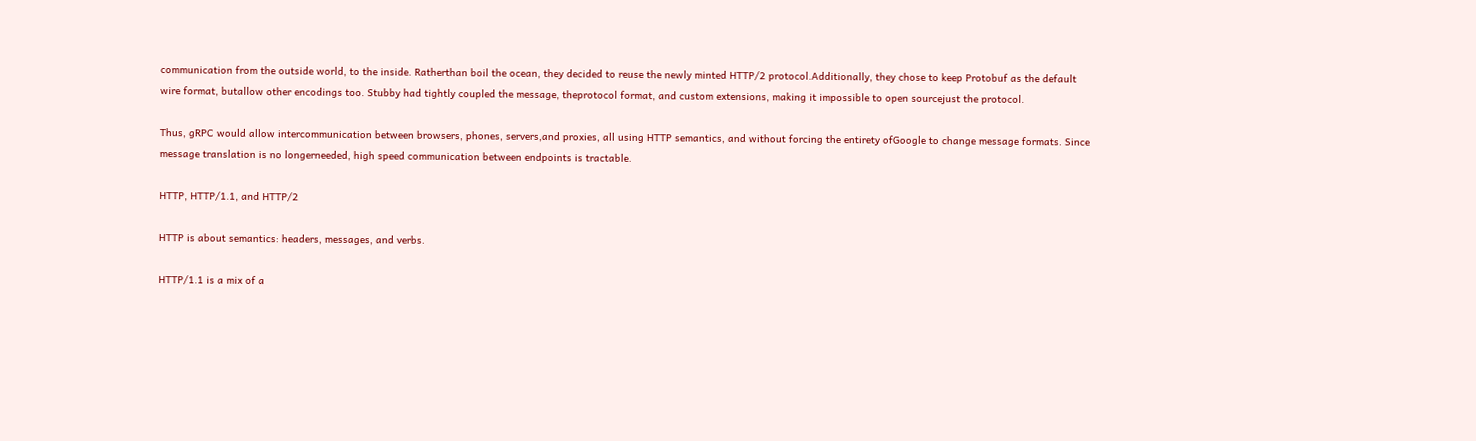communication from the outside world, to the inside. Ratherthan boil the ocean, they decided to reuse the newly minted HTTP/2 protocol.Additionally, they chose to keep Protobuf as the default wire format, butallow other encodings too. Stubby had tightly coupled the message, theprotocol format, and custom extensions, making it impossible to open sourcejust the protocol.

Thus, gRPC would allow intercommunication between browsers, phones, servers,and proxies, all using HTTP semantics, and without forcing the entirety ofGoogle to change message formats. Since message translation is no longerneeded, high speed communication between endpoints is tractable.

HTTP, HTTP/1.1, and HTTP/2

HTTP is about semantics: headers, messages, and verbs.

HTTP/1.1 is a mix of a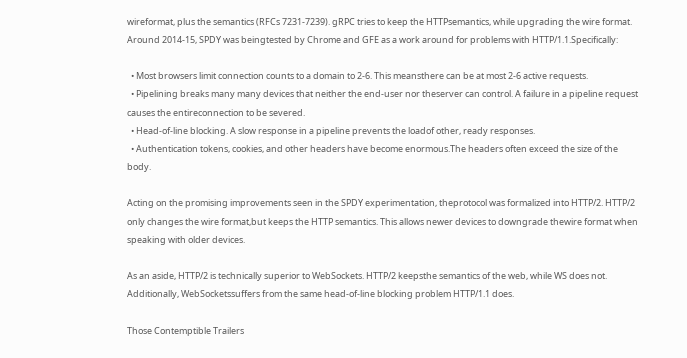wireformat, plus the semantics (RFCs 7231-7239). gRPC tries to keep the HTTPsemantics, while upgrading the wire format. Around 2014-15, SPDY was beingtested by Chrome and GFE as a work around for problems with HTTP/1.1.Specifically:

  • Most browsers limit connection counts to a domain to 2-6. This meansthere can be at most 2-6 active requests.
  • Pipelining breaks many many devices that neither the end-user nor theserver can control. A failure in a pipeline request causes the entireconnection to be severed.
  • Head-of-line blocking. A slow response in a pipeline prevents the loadof other, ready responses.
  • Authentication tokens, cookies, and other headers have become enormous.The headers often exceed the size of the body.

Acting on the promising improvements seen in the SPDY experimentation, theprotocol was formalized into HTTP/2. HTTP/2 only changes the wire format,but keeps the HTTP semantics. This allows newer devices to downgrade thewire format when speaking with older devices.

As an aside, HTTP/2 is technically superior to WebSockets. HTTP/2 keepsthe semantics of the web, while WS does not. Additionally, WebSocketssuffers from the same head-of-line blocking problem HTTP/1.1 does.

Those Contemptible Trailers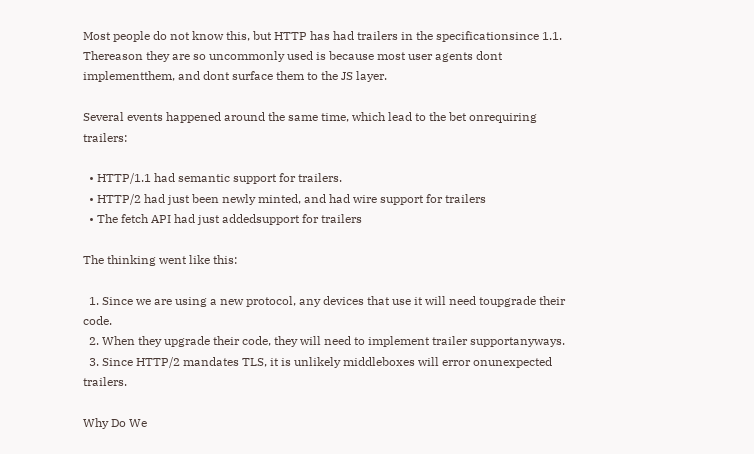Most people do not know this, but HTTP has had trailers in the specificationsince 1.1. Thereason they are so uncommonly used is because most user agents dont implementthem, and dont surface them to the JS layer.

Several events happened around the same time, which lead to the bet onrequiring trailers:

  • HTTP/1.1 had semantic support for trailers.
  • HTTP/2 had just been newly minted, and had wire support for trailers
  • The fetch API had just addedsupport for trailers

The thinking went like this:

  1. Since we are using a new protocol, any devices that use it will need toupgrade their code.
  2. When they upgrade their code, they will need to implement trailer supportanyways.
  3. Since HTTP/2 mandates TLS, it is unlikely middleboxes will error onunexpected trailers.

Why Do We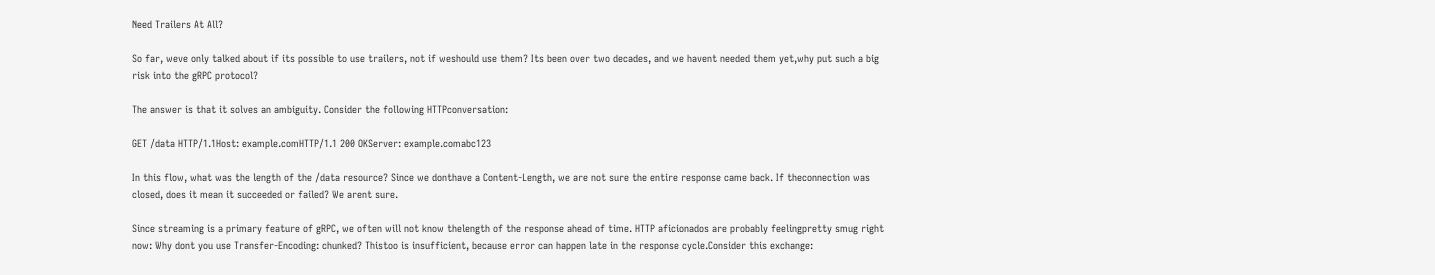Need Trailers At All?

So far, weve only talked about if its possible to use trailers, not if weshould use them? Its been over two decades, and we havent needed them yet,why put such a big risk into the gRPC protocol?

The answer is that it solves an ambiguity. Consider the following HTTPconversation:

GET /data HTTP/1.1Host: example.comHTTP/1.1 200 OKServer: example.comabc123

In this flow, what was the length of the /data resource? Since we donthave a Content-Length, we are not sure the entire response came back. If theconnection was closed, does it mean it succeeded or failed? We arent sure.

Since streaming is a primary feature of gRPC, we often will not know thelength of the response ahead of time. HTTP aficionados are probably feelingpretty smug right now: Why dont you use Transfer-Encoding: chunked? Thistoo is insufficient, because error can happen late in the response cycle.Consider this exchange: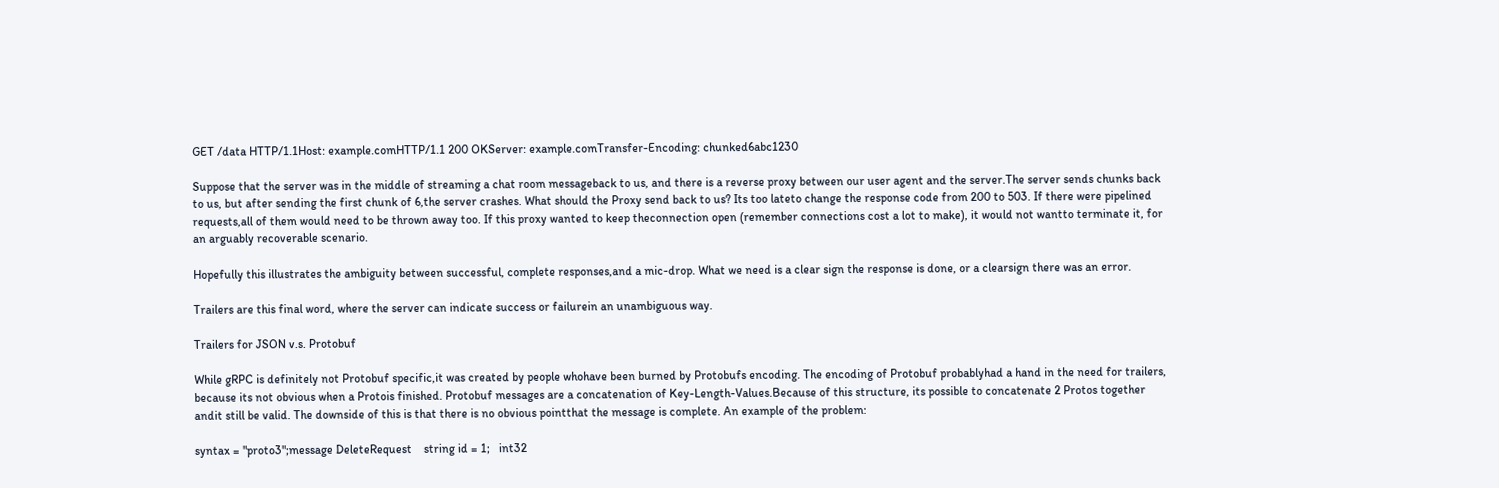GET /data HTTP/1.1Host: example.comHTTP/1.1 200 OKServer: example.comTransfer-Encoding: chunked6abc1230

Suppose that the server was in the middle of streaming a chat room messageback to us, and there is a reverse proxy between our user agent and the server.The server sends chunks back to us, but after sending the first chunk of 6,the server crashes. What should the Proxy send back to us? Its too lateto change the response code from 200 to 503. If there were pipelined requests,all of them would need to be thrown away too. If this proxy wanted to keep theconnection open (remember connections cost a lot to make), it would not wantto terminate it, for an arguably recoverable scenario.

Hopefully this illustrates the ambiguity between successful, complete responses,and a mic-drop. What we need is a clear sign the response is done, or a clearsign there was an error.

Trailers are this final word, where the server can indicate success or failurein an unambiguous way.

Trailers for JSON v.s. Protobuf

While gRPC is definitely not Protobuf specific,it was created by people whohave been burned by Protobufs encoding. The encoding of Protobuf probablyhad a hand in the need for trailers, because its not obvious when a Protois finished. Protobuf messages are a concatenation of Key-Length-Values.Because of this structure, its possible to concatenate 2 Protos together andit still be valid. The downside of this is that there is no obvious pointthat the message is complete. An example of the problem:

syntax = "proto3";message DeleteRequest    string id = 1;   int32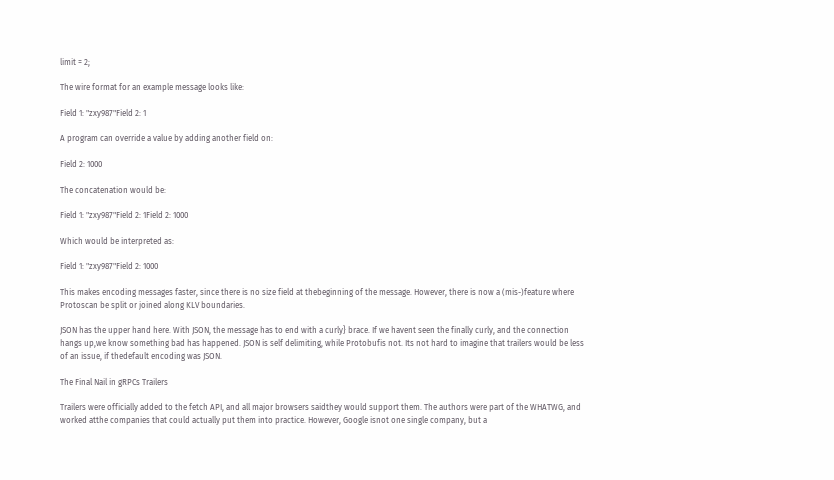limit = 2;

The wire format for an example message looks like:

Field 1: "zxy987"Field 2: 1

A program can override a value by adding another field on:

Field 2: 1000

The concatenation would be:

Field 1: "zxy987"Field 2: 1Field 2: 1000

Which would be interpreted as:

Field 1: "zxy987"Field 2: 1000

This makes encoding messages faster, since there is no size field at thebeginning of the message. However, there is now a (mis-)feature where Protoscan be split or joined along KLV boundaries.

JSON has the upper hand here. With JSON, the message has to end with a curly} brace. If we havent seen the finally curly, and the connection hangs up,we know something bad has happened. JSON is self delimiting, while Protobufis not. Its not hard to imagine that trailers would be less of an issue, if thedefault encoding was JSON.

The Final Nail in gRPCs Trailers

Trailers were officially added to the fetch API, and all major browsers saidthey would support them. The authors were part of the WHATWG, and worked atthe companies that could actually put them into practice. However, Google isnot one single company, but a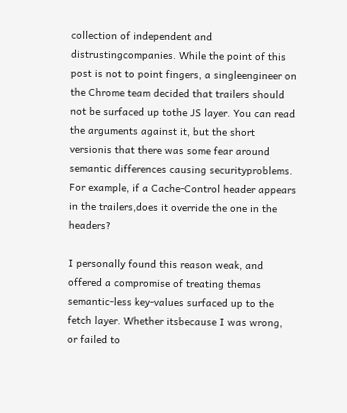collection of independent and distrustingcompanies. While the point of this post is not to point fingers, a singleengineer on the Chrome team decided that trailers should not be surfaced up tothe JS layer. You can read the arguments against it, but the short versionis that there was some fear around semantic differences causing securityproblems. For example, if a Cache-Control header appears in the trailers,does it override the one in the headers?

I personally found this reason weak, and offered a compromise of treating themas semantic-less key-values surfaced up to the fetch layer. Whether itsbecause I was wrong, or failed to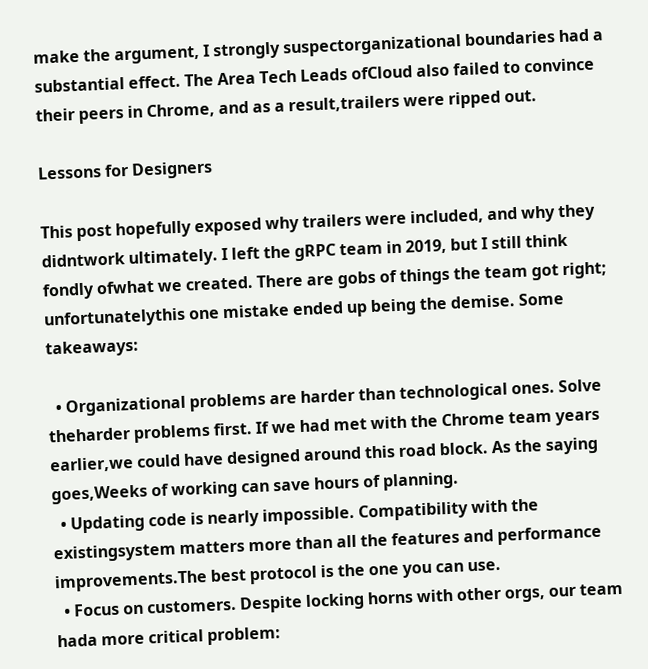make the argument, I strongly suspectorganizational boundaries had a substantial effect. The Area Tech Leads ofCloud also failed to convince their peers in Chrome, and as a result,trailers were ripped out.

Lessons for Designers

This post hopefully exposed why trailers were included, and why they didntwork ultimately. I left the gRPC team in 2019, but I still think fondly ofwhat we created. There are gobs of things the team got right; unfortunatelythis one mistake ended up being the demise. Some takeaways:

  • Organizational problems are harder than technological ones. Solve theharder problems first. If we had met with the Chrome team years earlier,we could have designed around this road block. As the saying goes,Weeks of working can save hours of planning.
  • Updating code is nearly impossible. Compatibility with the existingsystem matters more than all the features and performance improvements.The best protocol is the one you can use.
  • Focus on customers. Despite locking horns with other orgs, our team hada more critical problem: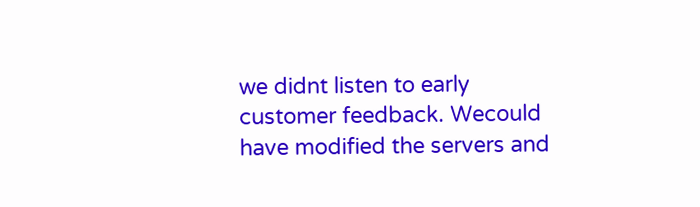we didnt listen to early customer feedback. Wecould have modified the servers and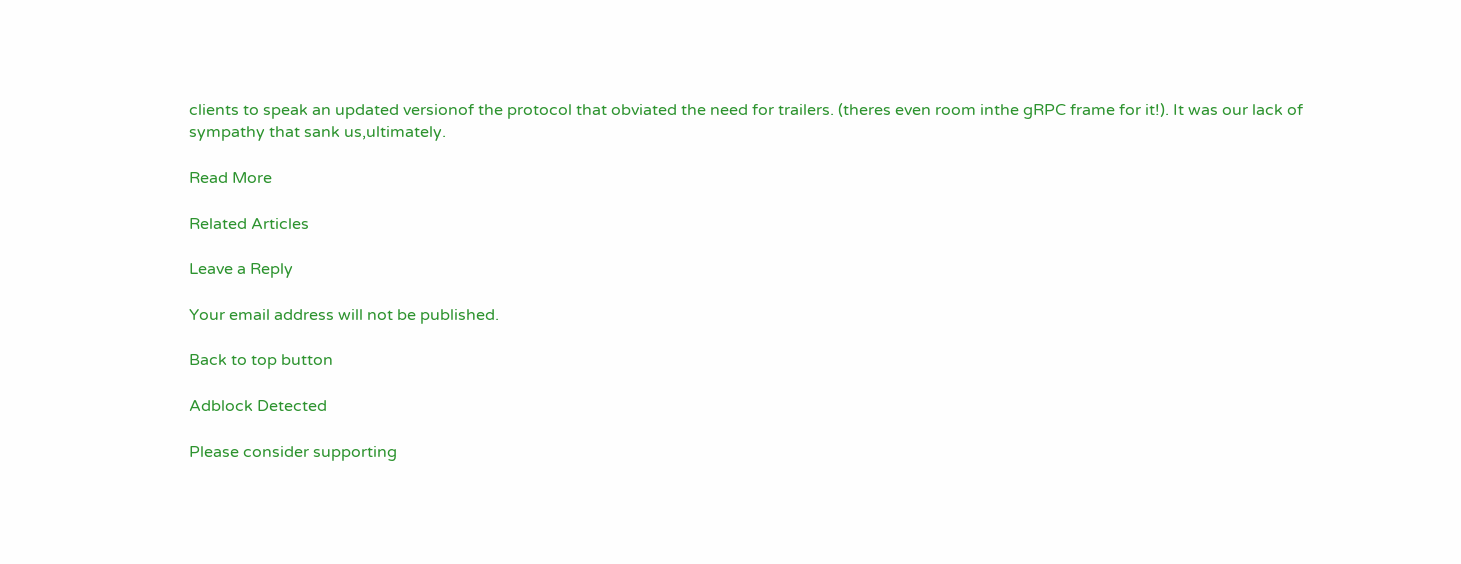clients to speak an updated versionof the protocol that obviated the need for trailers. (theres even room inthe gRPC frame for it!). It was our lack of sympathy that sank us,ultimately.

Read More

Related Articles

Leave a Reply

Your email address will not be published.

Back to top button

Adblock Detected

Please consider supporting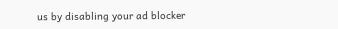us by disabling your ad blocker